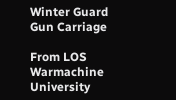Winter Guard Gun Carriage

From LOS Warmachine University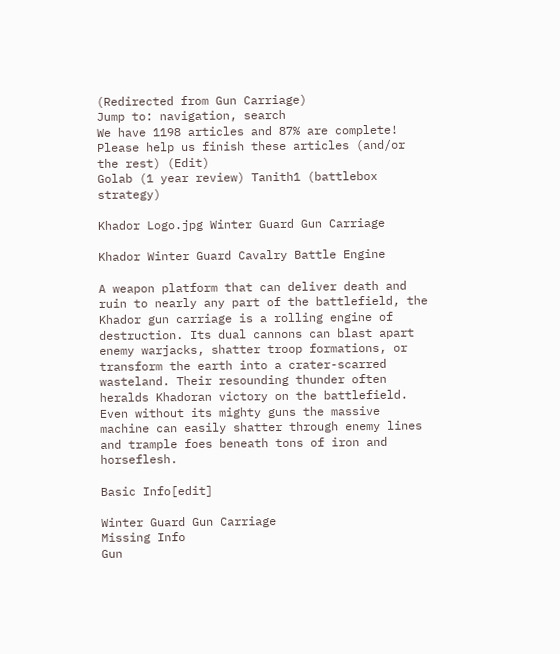(Redirected from Gun Carriage)
Jump to: navigation, search
We have 1198 articles and 87% are complete!   Please help us finish these articles (and/or the rest) (Edit)
Golab (1 year review) Tanith1 (battlebox strategy)

Khador Logo.jpg Winter Guard Gun Carriage

Khador Winter Guard Cavalry Battle Engine

A weapon platform that can deliver death and ruin to nearly any part of the battlefield, the Khador gun carriage is a rolling engine of destruction. Its dual cannons can blast apart enemy warjacks, shatter troop formations, or transform the earth into a crater-scarred wasteland. Their resounding thunder often heralds Khadoran victory on the battlefield. Even without its mighty guns the massive machine can easily shatter through enemy lines and trample foes beneath tons of iron and horseflesh.

Basic Info[edit]

Winter Guard Gun Carriage
Missing Info
Gun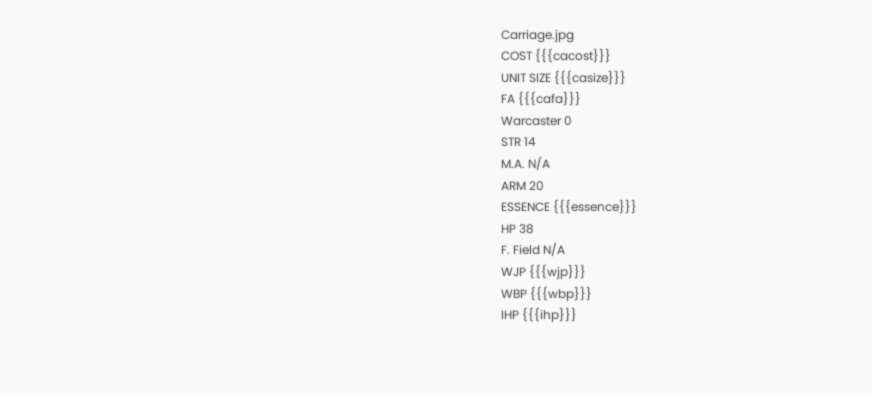Carriage.jpg
COST {{{cacost}}}
UNIT SIZE {{{casize}}}
FA {{{cafa}}}
Warcaster 0
STR 14
M.A. N/A
ARM 20
ESSENCE {{{essence}}}
HP 38
F. Field N/A
WJP {{{wjp}}}
WBP {{{wbp}}}
IHP {{{ihp}}}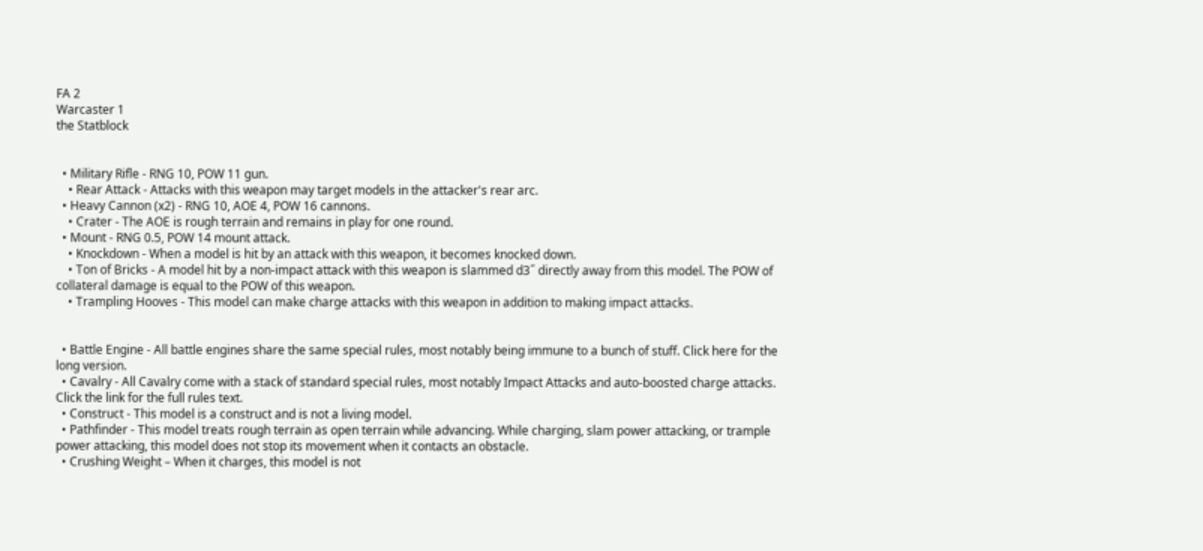FA 2
Warcaster 1
the Statblock


  • Military Rifle - RNG 10, POW 11 gun.
    • Rear Attack - Attacks with this weapon may target models in the attacker's rear arc.
  • Heavy Cannon (x2) - RNG 10, AOE 4, POW 16 cannons.
    • Crater - The AOE is rough terrain and remains in play for one round.
  • Mount - RNG 0.5, POW 14 mount attack.
    • Knockdown - When a model is hit by an attack with this weapon, it becomes knocked down.
    • Ton of Bricks - A model hit by a non-impact attack with this weapon is slammed d3˝ directly away from this model. The POW of collateral damage is equal to the POW of this weapon.
    • Trampling Hooves - This model can make charge attacks with this weapon in addition to making impact attacks.


  • Battle Engine - All battle engines share the same special rules, most notably being immune to a bunch of stuff. Click here for the long version.
  • Cavalry - All Cavalry come with a stack of standard special rules, most notably Impact Attacks and auto-boosted charge attacks. Click the link for the full rules text.
  • Construct - This model is a construct and is not a living model.
  • Pathfinder - This model treats rough terrain as open terrain while advancing. While charging, slam power attacking, or trample power attacking, this model does not stop its movement when it contacts an obstacle.
  • Crushing Weight – When it charges, this model is not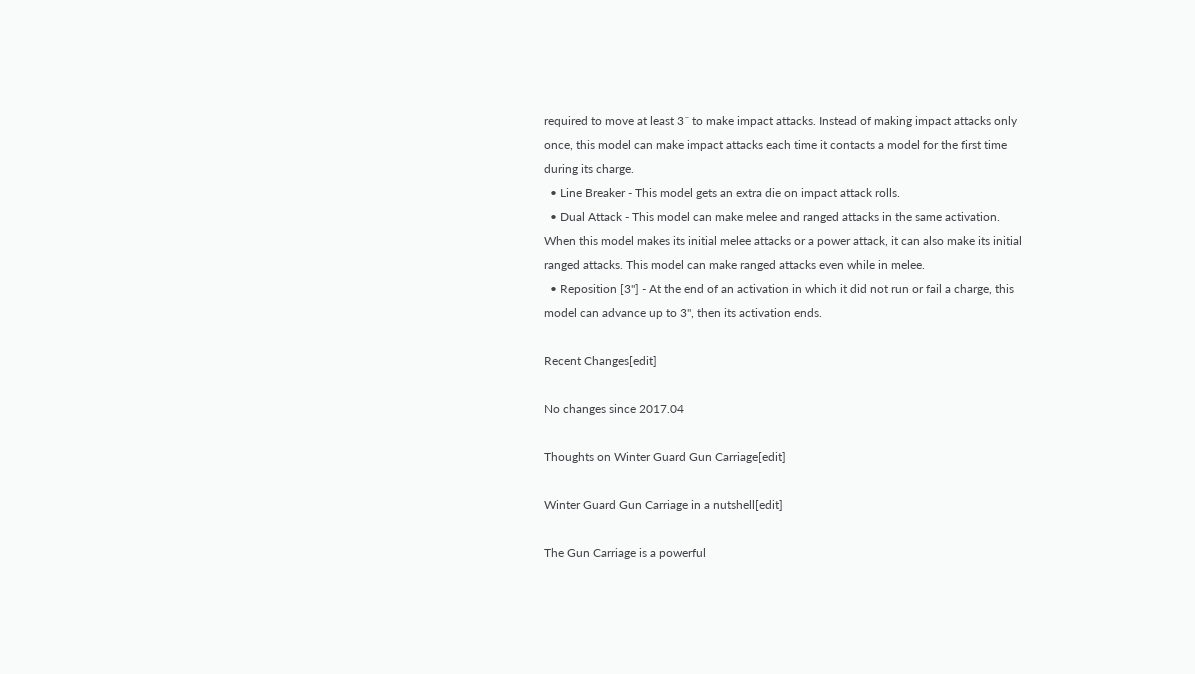required to move at least 3˝ to make impact attacks. Instead of making impact attacks only once, this model can make impact attacks each time it contacts a model for the first time during its charge.
  • Line Breaker - This model gets an extra die on impact attack rolls.
  • Dual Attack - This model can make melee and ranged attacks in the same activation. When this model makes its initial melee attacks or a power attack, it can also make its initial ranged attacks. This model can make ranged attacks even while in melee.
  • Reposition [3"] - At the end of an activation in which it did not run or fail a charge, this model can advance up to 3", then its activation ends.

Recent Changes[edit]

No changes since 2017.04

Thoughts on Winter Guard Gun Carriage[edit]

Winter Guard Gun Carriage in a nutshell[edit]

The Gun Carriage is a powerful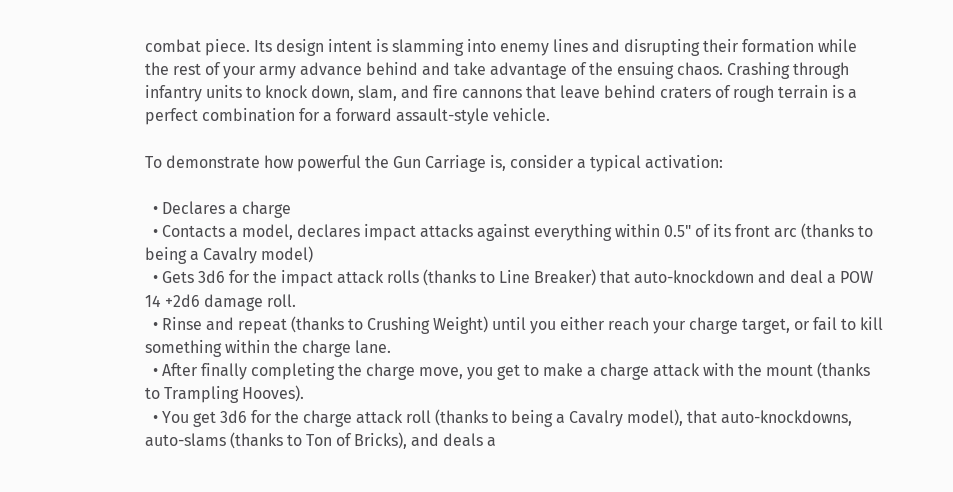combat piece. Its design intent is slamming into enemy lines and disrupting their formation while the rest of your army advance behind and take advantage of the ensuing chaos. Crashing through infantry units to knock down, slam, and fire cannons that leave behind craters of rough terrain is a perfect combination for a forward assault-style vehicle.

To demonstrate how powerful the Gun Carriage is, consider a typical activation:

  • Declares a charge
  • Contacts a model, declares impact attacks against everything within 0.5" of its front arc (thanks to being a Cavalry model)
  • Gets 3d6 for the impact attack rolls (thanks to Line Breaker) that auto-knockdown and deal a POW 14 +2d6 damage roll.
  • Rinse and repeat (thanks to Crushing Weight) until you either reach your charge target, or fail to kill something within the charge lane.
  • After finally completing the charge move, you get to make a charge attack with the mount (thanks to Trampling Hooves).
  • You get 3d6 for the charge attack roll (thanks to being a Cavalry model), that auto-knockdowns, auto-slams (thanks to Ton of Bricks), and deals a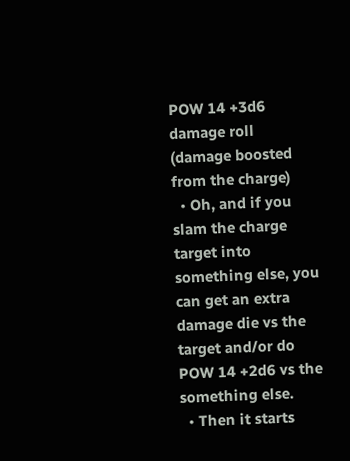POW 14 +3d6 damage roll (damage boosted from the charge)
  • Oh, and if you slam the charge target into something else, you can get an extra damage die vs the target and/or do POW 14 +2d6 vs the something else.
  • Then it starts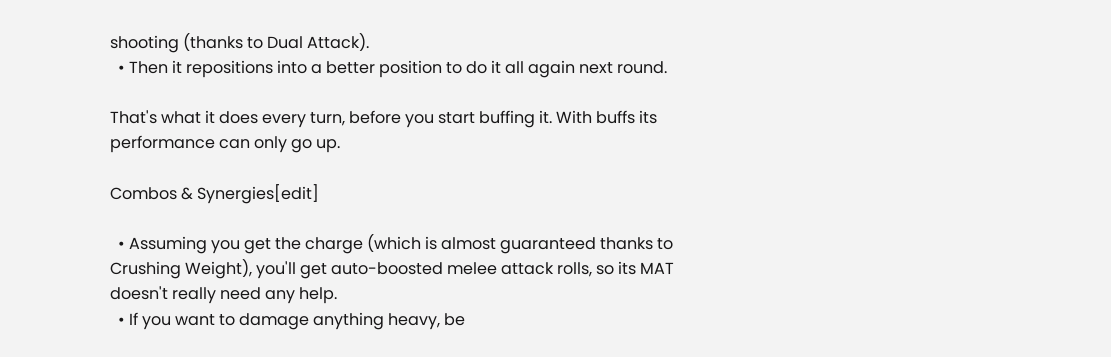shooting (thanks to Dual Attack).
  • Then it repositions into a better position to do it all again next round.

That's what it does every turn, before you start buffing it. With buffs its performance can only go up.

Combos & Synergies[edit]

  • Assuming you get the charge (which is almost guaranteed thanks to Crushing Weight), you'll get auto-boosted melee attack rolls, so its MAT doesn't really need any help.
  • If you want to damage anything heavy, be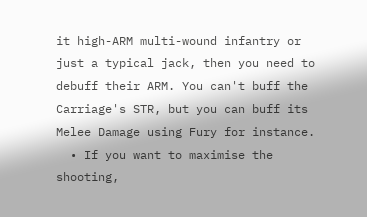it high-ARM multi-wound infantry or just a typical jack, then you need to debuff their ARM. You can't buff the Carriage's STR, but you can buff its Melee Damage using Fury for instance.
  • If you want to maximise the shooting,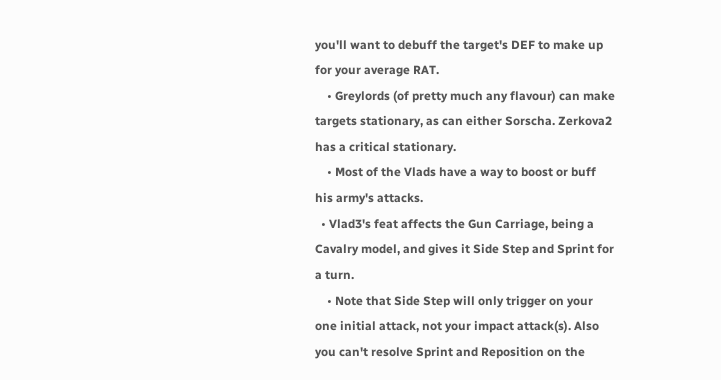you'll want to debuff the target's DEF to make up for your average RAT.
    • Greylords (of pretty much any flavour) can make targets stationary, as can either Sorscha. Zerkova2 has a critical stationary.
    • Most of the Vlads have a way to boost or buff his army's attacks.
  • Vlad3's feat affects the Gun Carriage, being a Cavalry model, and gives it Side Step and Sprint for a turn.
    • Note that Side Step will only trigger on your one initial attack, not your impact attack(s). Also you can't resolve Sprint and Reposition on the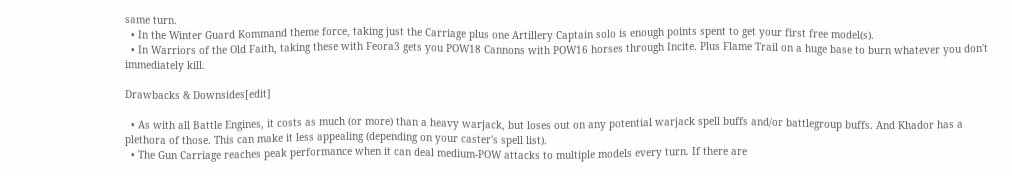same turn.
  • In the Winter Guard Kommand theme force, taking just the Carriage plus one Artillery Captain solo is enough points spent to get your first free model(s).
  • In Warriors of the Old Faith, taking these with Feora3 gets you POW18 Cannons with POW16 horses through Incite. Plus Flame Trail on a huge base to burn whatever you don't immediately kill.

Drawbacks & Downsides[edit]

  • As with all Battle Engines, it costs as much (or more) than a heavy warjack, but loses out on any potential warjack spell buffs and/or battlegroup buffs. And Khador has a plethora of those. This can make it less appealing (depending on your caster's spell list).
  • The Gun Carriage reaches peak performance when it can deal medium-POW attacks to multiple models every turn. If there are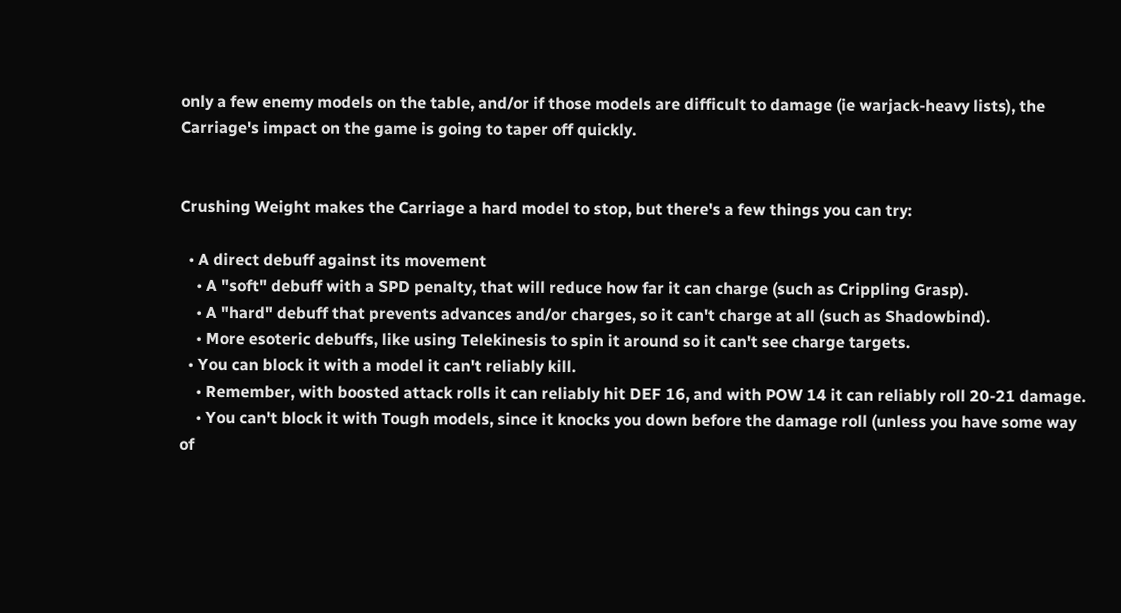only a few enemy models on the table, and/or if those models are difficult to damage (ie warjack-heavy lists), the Carriage's impact on the game is going to taper off quickly.


Crushing Weight makes the Carriage a hard model to stop, but there's a few things you can try:

  • A direct debuff against its movement
    • A "soft" debuff with a SPD penalty, that will reduce how far it can charge (such as Crippling Grasp).
    • A "hard" debuff that prevents advances and/or charges, so it can't charge at all (such as Shadowbind).
    • More esoteric debuffs, like using Telekinesis to spin it around so it can't see charge targets.
  • You can block it with a model it can't reliably kill.
    • Remember, with boosted attack rolls it can reliably hit DEF 16, and with POW 14 it can reliably roll 20-21 damage.
    • You can't block it with Tough models, since it knocks you down before the damage roll (unless you have some way of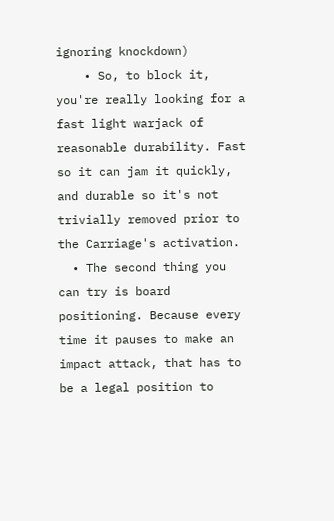ignoring knockdown)
    • So, to block it, you're really looking for a fast light warjack of reasonable durability. Fast so it can jam it quickly, and durable so it's not trivially removed prior to the Carriage's activation.
  • The second thing you can try is board positioning. Because every time it pauses to make an impact attack, that has to be a legal position to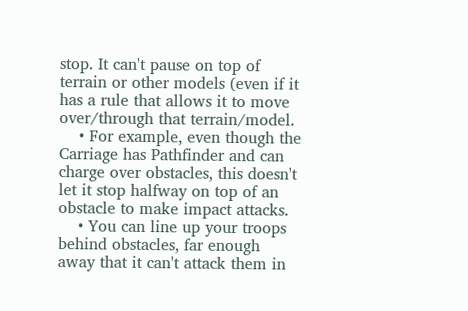stop. It can't pause on top of terrain or other models (even if it has a rule that allows it to move over/through that terrain/model.
    • For example, even though the Carriage has Pathfinder and can charge over obstacles, this doesn't let it stop halfway on top of an obstacle to make impact attacks.
    • You can line up your troops behind obstacles, far enough away that it can't attack them in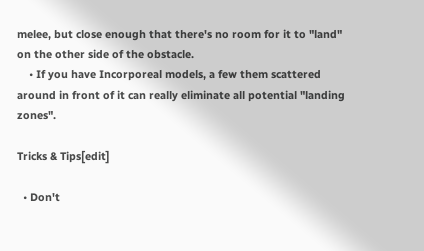melee, but close enough that there's no room for it to "land" on the other side of the obstacle.
    • If you have Incorporeal models, a few them scattered around in front of it can really eliminate all potential "landing zones".

Tricks & Tips[edit]

  • Don't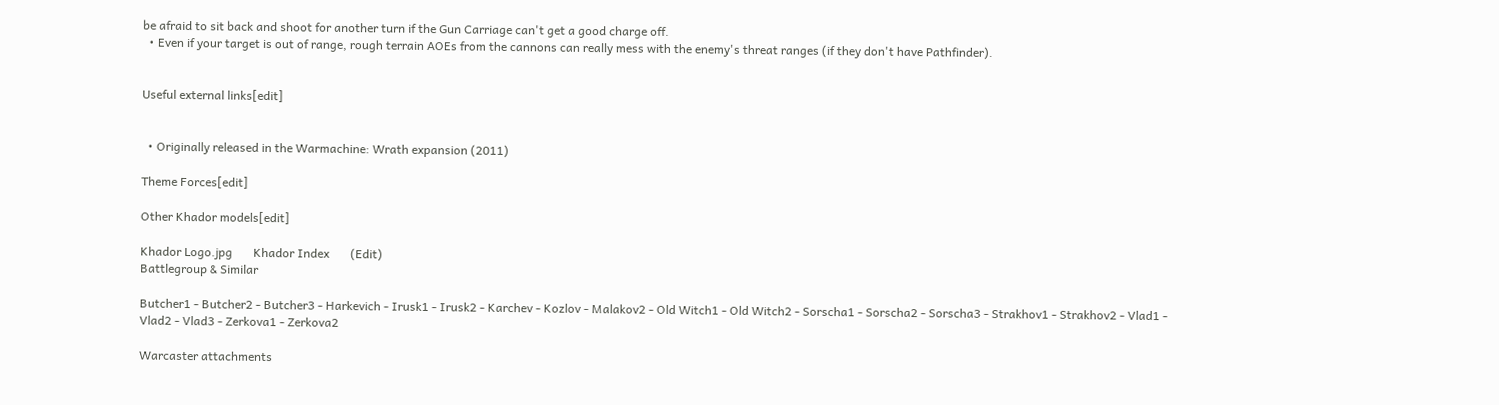be afraid to sit back and shoot for another turn if the Gun Carriage can't get a good charge off.
  • Even if your target is out of range, rough terrain AOEs from the cannons can really mess with the enemy's threat ranges (if they don't have Pathfinder).


Useful external links[edit]


  • Originally released in the Warmachine: Wrath expansion (2011)

Theme Forces[edit]

Other Khador models[edit]

Khador Logo.jpg       Khador Index       (Edit)
Battlegroup & Similar

Butcher1 - Butcher2 - Butcher3 - Harkevich - Irusk1 - Irusk2 - Karchev - Kozlov - Malakov2 - Old Witch1 - Old Witch2 - Sorscha1 - Sorscha2 - Sorscha3 - Strakhov1 - Strakhov2 - Vlad1 - Vlad2 - Vlad3 - Zerkova1 - Zerkova2

Warcaster attachments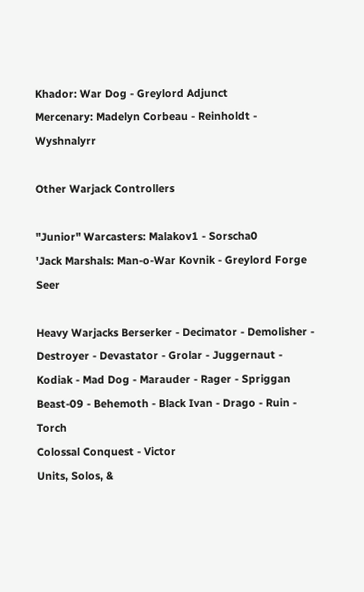Khador: War Dog - Greylord Adjunct
Mercenary: Madelyn Corbeau - Reinholdt - Wyshnalyrr

Other Warjack Controllers

"Junior" Warcasters: Malakov1 - Sorscha0
'Jack Marshals: Man-o-War Kovnik - Greylord Forge Seer

Heavy Warjacks Berserker - Decimator - Demolisher - Destroyer - Devastator - Grolar - Juggernaut - Kodiak - Mad Dog - Marauder - Rager - Spriggan
Beast-09 - Behemoth - Black Ivan - Drago - Ruin - Torch
Colossal Conquest - Victor
Units, Solos, &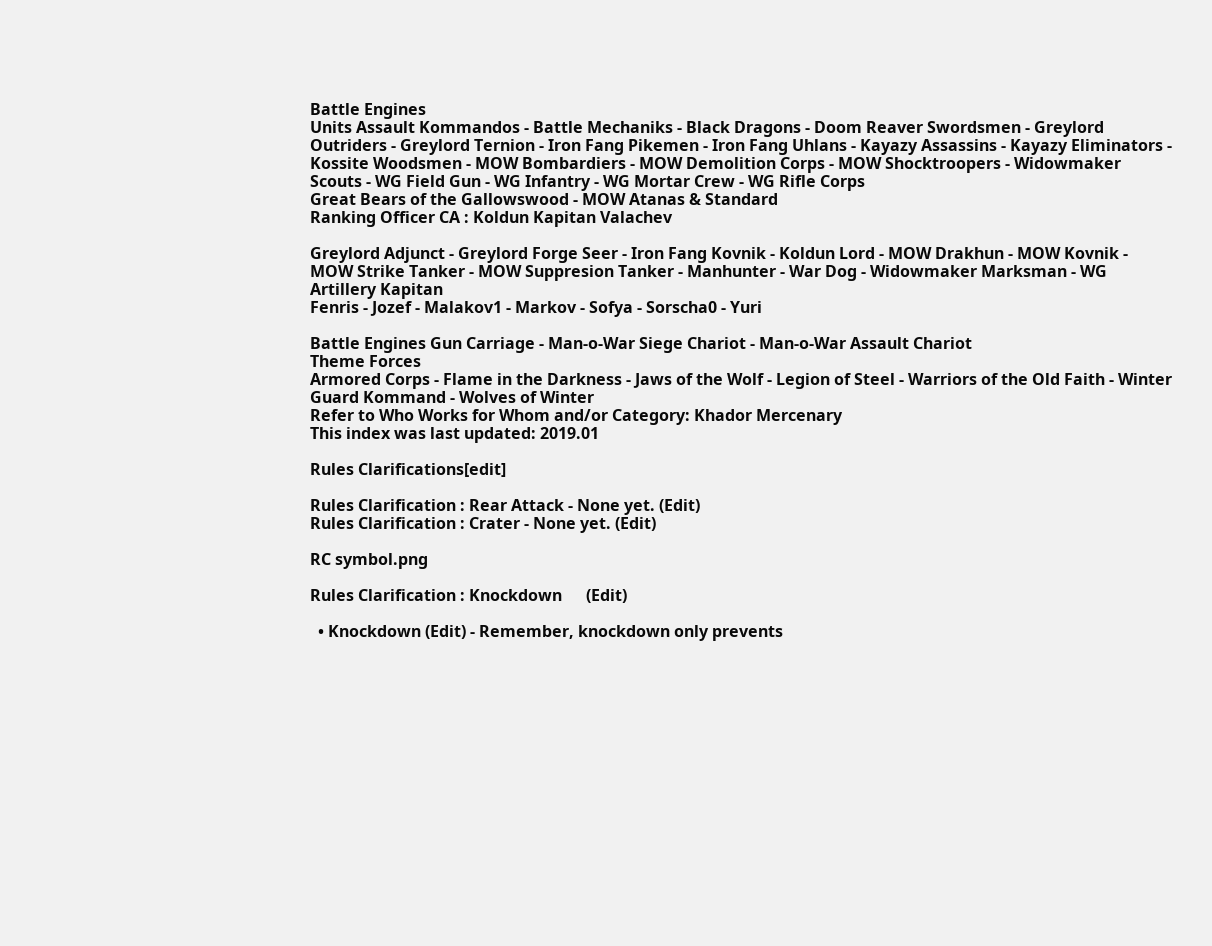Battle Engines
Units Assault Kommandos - Battle Mechaniks - Black Dragons - Doom Reaver Swordsmen - Greylord Outriders - Greylord Ternion - Iron Fang Pikemen - Iron Fang Uhlans - Kayazy Assassins - Kayazy Eliminators - Kossite Woodsmen - MOW Bombardiers - MOW Demolition Corps - MOW Shocktroopers - Widowmaker Scouts - WG Field Gun - WG Infantry - WG Mortar Crew - WG Rifle Corps
Great Bears of the Gallowswood - MOW Atanas & Standard
Ranking Officer CA : Koldun Kapitan Valachev

Greylord Adjunct - Greylord Forge Seer - Iron Fang Kovnik - Koldun Lord - MOW Drakhun - MOW Kovnik - MOW Strike Tanker - MOW Suppresion Tanker - Manhunter - War Dog - Widowmaker Marksman - WG Artillery Kapitan
Fenris - Jozef - Malakov1 - Markov - Sofya - Sorscha0 - Yuri

Battle Engines Gun Carriage - Man-o-War Siege Chariot - Man-o-War Assault Chariot
Theme Forces
Armored Corps - Flame in the Darkness - Jaws of the Wolf - Legion of Steel - Warriors of the Old Faith - Winter Guard Kommand - Wolves of Winter
Refer to Who Works for Whom and/or Category: Khador Mercenary
This index was last updated: 2019.01

Rules Clarifications[edit]

Rules Clarification : Rear Attack - None yet. (Edit)
Rules Clarification : Crater - None yet. (Edit)

RC symbol.png

Rules Clarification : Knockdown      (Edit)

  • Knockdown (Edit) - Remember, knockdown only prevents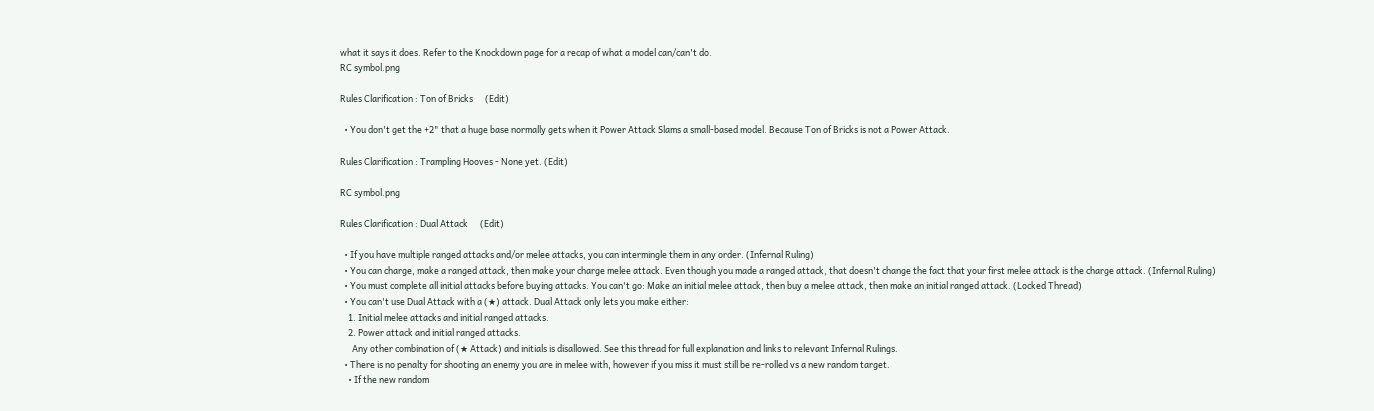what it says it does. Refer to the Knockdown page for a recap of what a model can/can't do.
RC symbol.png

Rules Clarification : Ton of Bricks      (Edit)

  • You don't get the +2" that a huge base normally gets when it Power Attack Slams a small-based model. Because Ton of Bricks is not a Power Attack.

Rules Clarification : Trampling Hooves - None yet. (Edit)

RC symbol.png

Rules Clarification : Dual Attack      (Edit)

  • If you have multiple ranged attacks and/or melee attacks, you can intermingle them in any order. (Infernal Ruling)
  • You can charge, make a ranged attack, then make your charge melee attack. Even though you made a ranged attack, that doesn't change the fact that your first melee attack is the charge attack. (Infernal Ruling)
  • You must complete all initial attacks before buying attacks. You can't go: Make an initial melee attack, then buy a melee attack, then make an initial ranged attack. (Locked Thread)
  • You can't use Dual Attack with a (★) attack. Dual Attack only lets you make either:
    1. Initial melee attacks and initial ranged attacks.
    2. Power attack and initial ranged attacks.
      Any other combination of (★ Attack) and initials is disallowed. See this thread for full explanation and links to relevant Infernal Rulings.
  • There is no penalty for shooting an enemy you are in melee with, however if you miss it must still be re-rolled vs a new random target.
    • If the new random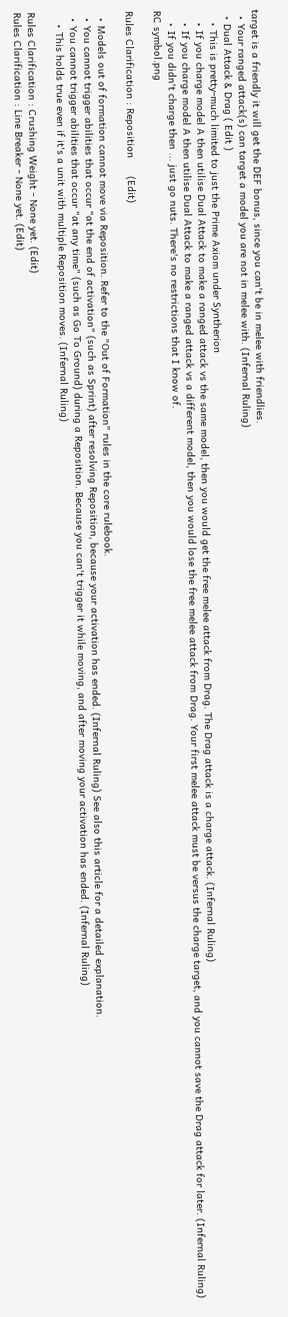target is a friendly it will get the DEF bonus, since you can't be in melee with friendlies.
  • Your ranged attack(s) can target a model you are not in melee with. (Infernal Ruling)
  • Dual Attack & Drag ( Edit )
    • This is pretty-much limited to just the Prime Axiom under Syntherion
    • If you charge model A then utilise Dual Attack to make a ranged attack vs the same model, then you would get the free melee attack from Drag. The Drag attack is a charge attack. (Infernal Ruling)
    • If you charge model A then utilise Dual Attack to make a ranged attack vs a different model, then you would lose the free melee attack from Drag. Your first melee attack must be versus the charge target, and you cannot save the Drag attack for later. (Infernal Ruling)
    • If you didn't charge then ... just go nuts. There's no restrictions that I know of.
RC symbol.png

Rules Clarification : Reposition      (Edit)

  • Models out of formation cannot move via Reposition. Refer to the "Out of Formation" rules in the core rulebook.
  • You cannot trigger abilities that occur "at the end of activation" (such as Sprint) after resolving Reposition, because your activation has ended. (Infernal Ruling) See also this article for a detailed explanation.
  • You cannot trigger abilities that occur "at any time" (such as Go To Ground) during a Reposition. Because you can't trigger it while moving, and after moving your activation has ended. (Infernal Ruling)
    • This holds true even if it's a unit with multiple Reposition moves. (Infernal Ruling)

Rules Clarification : Crushing Weight - None yet. (Edit)
Rules Clarification : Line Breaker - None yet. (Edit)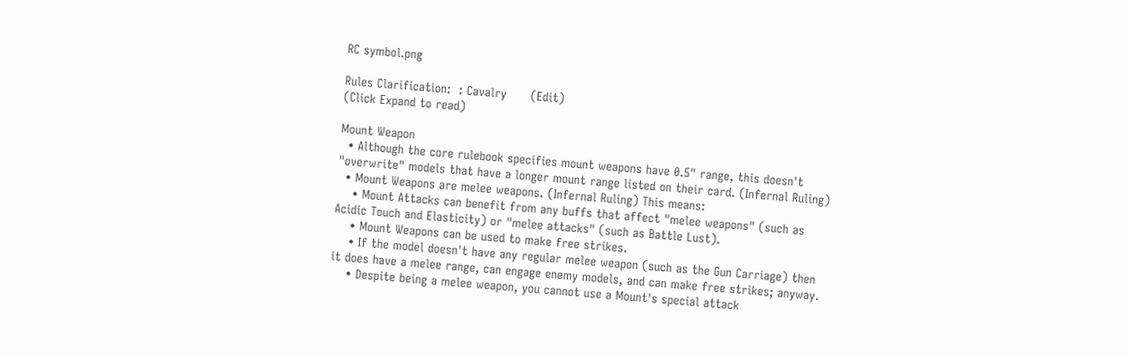RC symbol.png

Rules Clarification:  : Cavalry      (Edit)
(Click Expand to read)

Mount Weapon
  • Although the core rulebook specifies mount weapons have 0.5" range, this doesn't "overwrite" models that have a longer mount range listed on their card. (Infernal Ruling)
  • Mount Weapons are melee weapons. (Infernal Ruling) This means:
    • Mount Attacks can benefit from any buffs that affect "melee weapons" (such as Acidic Touch and Elasticity) or "melee attacks" (such as Battle Lust).
    • Mount Weapons can be used to make free strikes.
    • If the model doesn't have any regular melee weapon (such as the Gun Carriage) then it does have a melee range, can engage enemy models, and can make free strikes; anyway.
    • Despite being a melee weapon, you cannot use a Mount's special attack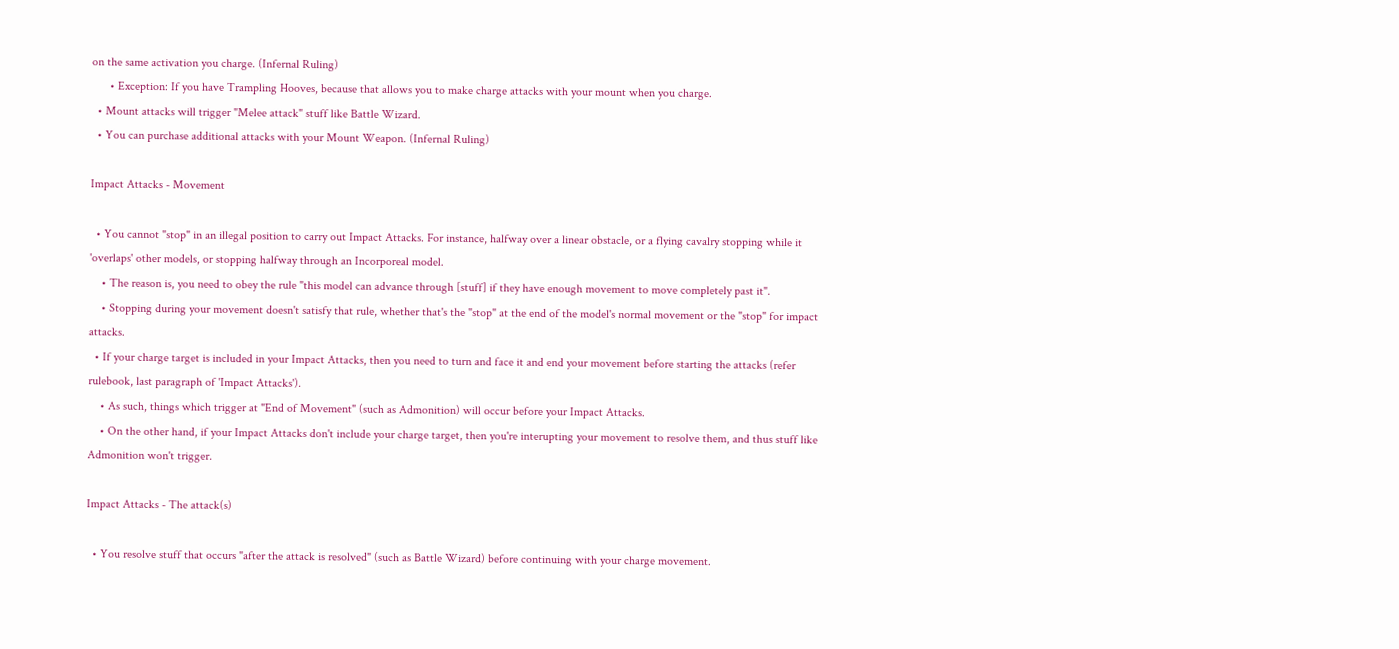on the same activation you charge. (Infernal Ruling)
      • Exception: If you have Trampling Hooves, because that allows you to make charge attacks with your mount when you charge.
  • Mount attacks will trigger "Melee attack" stuff like Battle Wizard.
  • You can purchase additional attacks with your Mount Weapon. (Infernal Ruling)

Impact Attacks - Movement

  • You cannot "stop" in an illegal position to carry out Impact Attacks. For instance, halfway over a linear obstacle, or a flying cavalry stopping while it 'overlaps' other models, or stopping halfway through an Incorporeal model.
    • The reason is, you need to obey the rule "this model can advance through [stuff] if they have enough movement to move completely past it".
    • Stopping during your movement doesn't satisfy that rule, whether that's the "stop" at the end of the model's normal movement or the "stop" for impact attacks.
  • If your charge target is included in your Impact Attacks, then you need to turn and face it and end your movement before starting the attacks (refer rulebook, last paragraph of 'Impact Attacks').
    • As such, things which trigger at "End of Movement" (such as Admonition) will occur before your Impact Attacks.
    • On the other hand, if your Impact Attacks don't include your charge target, then you're interupting your movement to resolve them, and thus stuff like Admonition won't trigger.

Impact Attacks - The attack(s)

  • You resolve stuff that occurs "after the attack is resolved" (such as Battle Wizard) before continuing with your charge movement.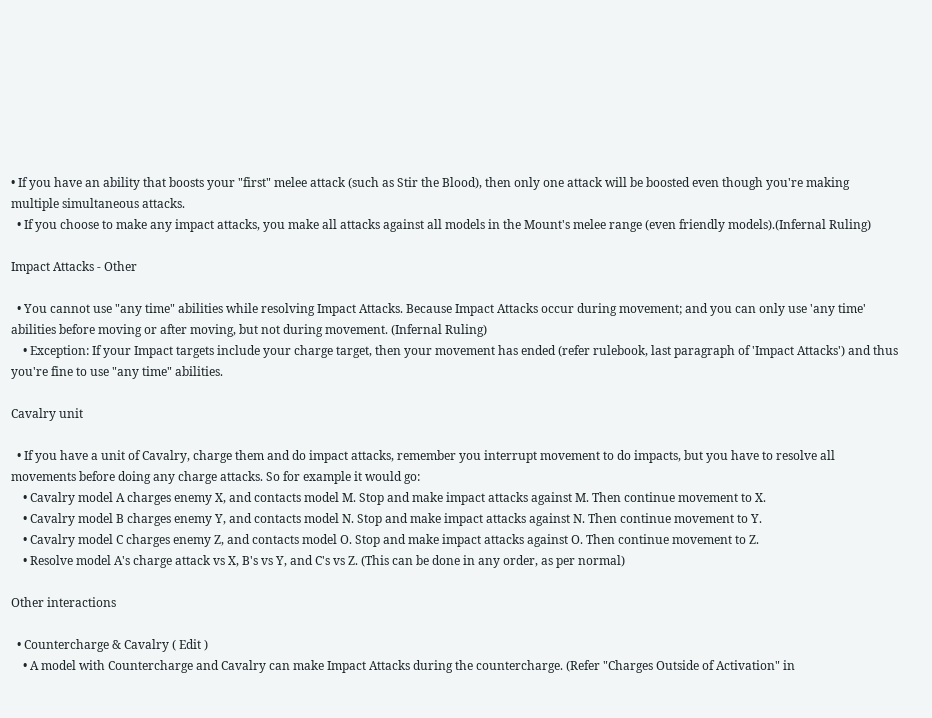• If you have an ability that boosts your "first" melee attack (such as Stir the Blood), then only one attack will be boosted even though you're making multiple simultaneous attacks.
  • If you choose to make any impact attacks, you make all attacks against all models in the Mount's melee range (even friendly models).(Infernal Ruling)

Impact Attacks - Other

  • You cannot use "any time" abilities while resolving Impact Attacks. Because Impact Attacks occur during movement; and you can only use 'any time' abilities before moving or after moving, but not during movement. (Infernal Ruling)
    • Exception: If your Impact targets include your charge target, then your movement has ended (refer rulebook, last paragraph of 'Impact Attacks') and thus you're fine to use "any time" abilities.

Cavalry unit

  • If you have a unit of Cavalry, charge them and do impact attacks, remember you interrupt movement to do impacts, but you have to resolve all movements before doing any charge attacks. So for example it would go:
    • Cavalry model A charges enemy X, and contacts model M. Stop and make impact attacks against M. Then continue movement to X.
    • Cavalry model B charges enemy Y, and contacts model N. Stop and make impact attacks against N. Then continue movement to Y.
    • Cavalry model C charges enemy Z, and contacts model O. Stop and make impact attacks against O. Then continue movement to Z.
    • Resolve model A's charge attack vs X, B's vs Y, and C's vs Z. (This can be done in any order, as per normal)

Other interactions

  • Countercharge & Cavalry ( Edit )
    • A model with Countercharge and Cavalry can make Impact Attacks during the countercharge. (Refer "Charges Outside of Activation" in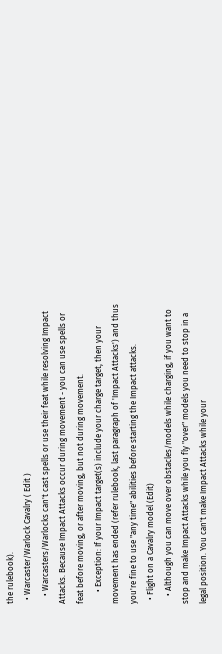the rulebook).
  • Warcaster/Warlock Cavalry ( Edit )
    • Warcasters/Warlocks can't cast spells or use their feat while resolving Impact Attacks. Because Impact Attacks occur during movement - you can use spells or feat before moving, or after moving, but not during movement.
      • Exception: If your Impact target(s) include your charge target, then your movement has ended (refer rulebook, last paragraph of 'Impact Attacks') and thus you're fine to use "any time" abilities before starting the Impact attacks.
  • Flight on a Cavalry model (Edit)
    • Although you can move over obstacles/models while charging, if you want to stop and make Impact Attacks while you fly "over" models you need to stop in a legal position. You can't make Impact Attacks while your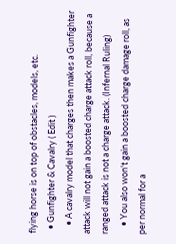flying horse is on top of obstacles, models, etc.
  • Gunfighter & Cavalry ( Edit )
    • A cavalry model that charges then makes a Gunfighter attack will not gain a boosted charge attack roll, because a ranged attack is not a charge attack. (Infernal Ruling)
    • You also won't gain a boosted charge damage roll, as per normal for a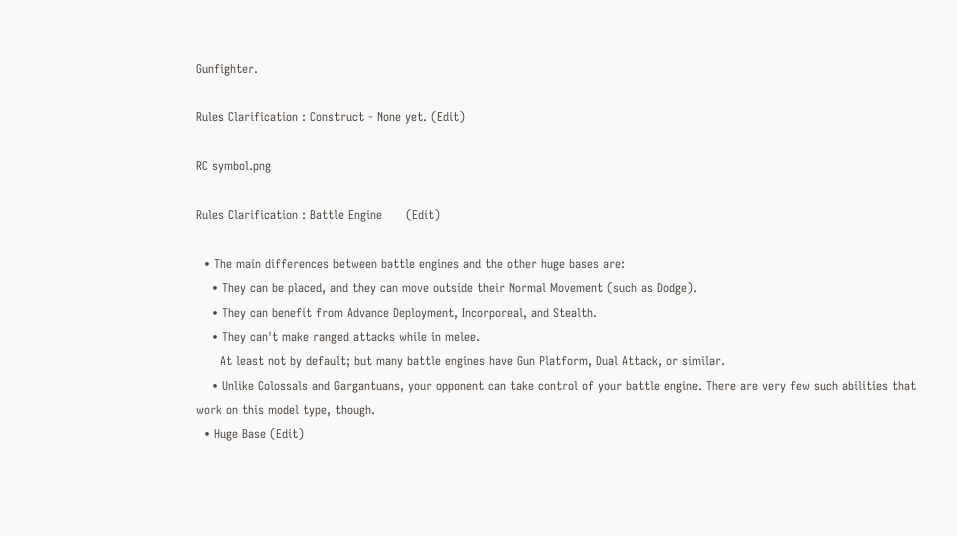Gunfighter.

Rules Clarification : Construct - None yet. (Edit)

RC symbol.png

Rules Clarification : Battle Engine      (Edit)

  • The main differences between battle engines and the other huge bases are:
    • They can be placed, and they can move outside their Normal Movement (such as Dodge).
    • They can benefit from Advance Deployment, Incorporeal, and Stealth.
    • They can't make ranged attacks while in melee.
      At least not by default; but many battle engines have Gun Platform, Dual Attack, or similar.
    • Unlike Colossals and Gargantuans, your opponent can take control of your battle engine. There are very few such abilities that work on this model type, though.
  • Huge Base (Edit)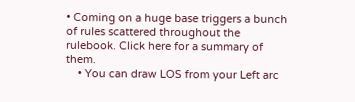• Coming on a huge base triggers a bunch of rules scattered throughout the rulebook. Click here for a summary of them.
    • You can draw LOS from your Left arc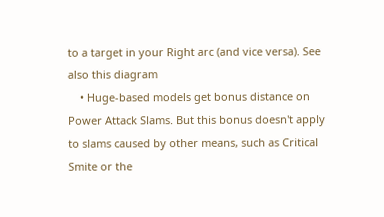to a target in your Right arc (and vice versa). See also this diagram
    • Huge-based models get bonus distance on Power Attack Slams. But this bonus doesn't apply to slams caused by other means, such as Critical Smite or the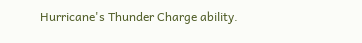Hurricane's Thunder Charge ability.